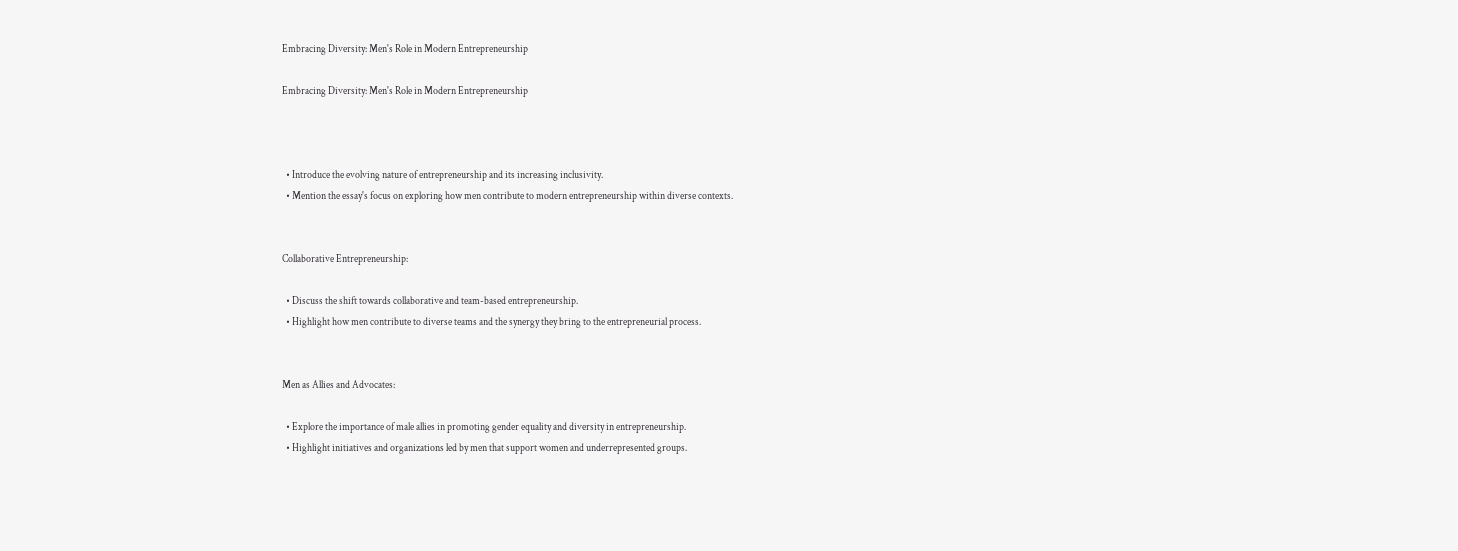Embracing Diversity: Men's Role in Modern Entrepreneurship

Embracing Diversity: Men's Role in Modern Entrepreneurship



  • Introduce the evolving nature of entrepreneurship and its increasing inclusivity.
  • Mention the essay's focus on exploring how men contribute to modern entrepreneurship within diverse contexts.


Collaborative Entrepreneurship:

  • Discuss the shift towards collaborative and team-based entrepreneurship.
  • Highlight how men contribute to diverse teams and the synergy they bring to the entrepreneurial process.


Men as Allies and Advocates:

  • Explore the importance of male allies in promoting gender equality and diversity in entrepreneurship.
  • Highlight initiatives and organizations led by men that support women and underrepresented groups.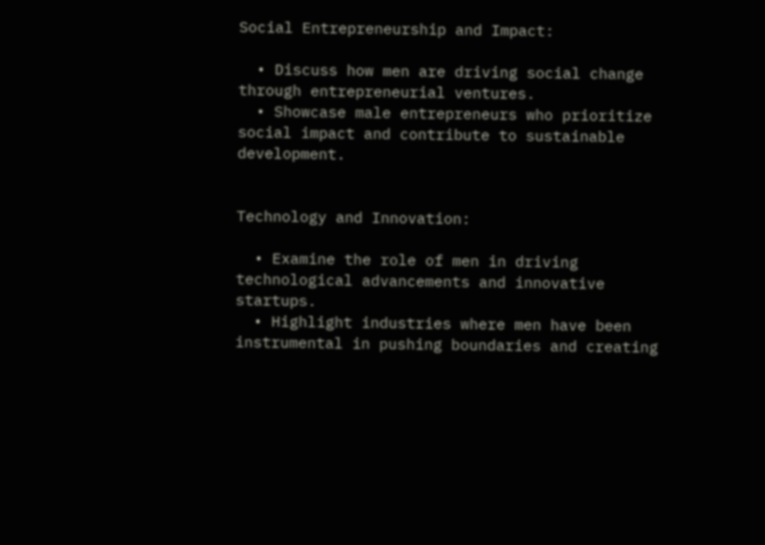Social Entrepreneurship and Impact:

  • Discuss how men are driving social change through entrepreneurial ventures.
  • Showcase male entrepreneurs who prioritize social impact and contribute to sustainable development.


Technology and Innovation:

  • Examine the role of men in driving technological advancements and innovative startups.
  • Highlight industries where men have been instrumental in pushing boundaries and creating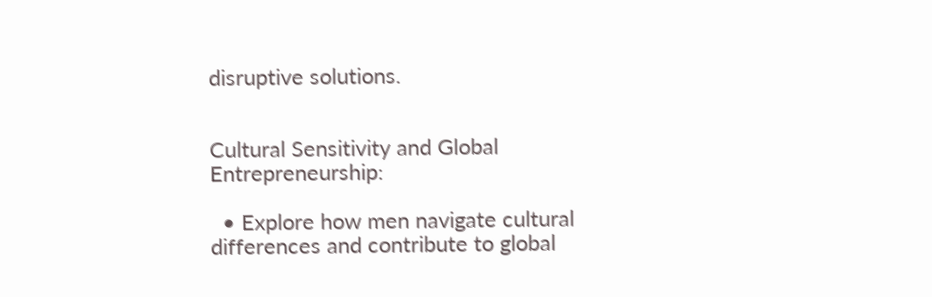disruptive solutions.


Cultural Sensitivity and Global Entrepreneurship:

  • Explore how men navigate cultural differences and contribute to global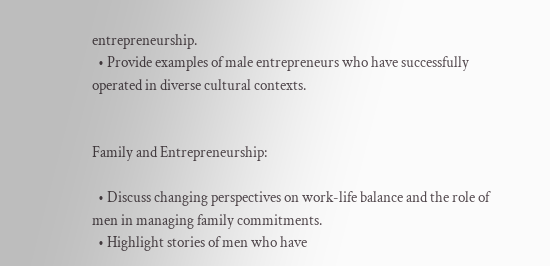entrepreneurship.
  • Provide examples of male entrepreneurs who have successfully operated in diverse cultural contexts.


Family and Entrepreneurship:

  • Discuss changing perspectives on work-life balance and the role of men in managing family commitments.
  • Highlight stories of men who have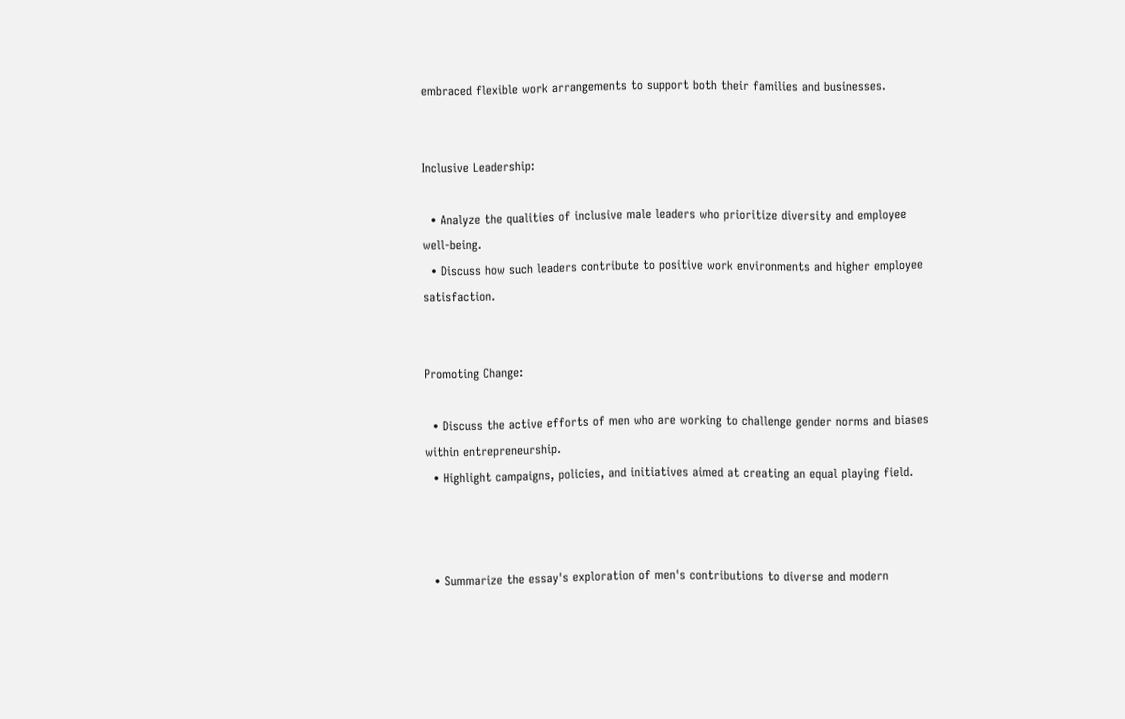embraced flexible work arrangements to support both their families and businesses.


Inclusive Leadership:

  • Analyze the qualities of inclusive male leaders who prioritize diversity and employee well-being.
  • Discuss how such leaders contribute to positive work environments and higher employee satisfaction.


Promoting Change:

  • Discuss the active efforts of men who are working to challenge gender norms and biases within entrepreneurship.
  • Highlight campaigns, policies, and initiatives aimed at creating an equal playing field.



  • Summarize the essay's exploration of men's contributions to diverse and modern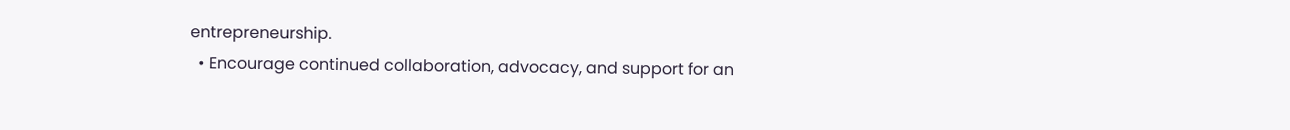entrepreneurship.
  • Encourage continued collaboration, advocacy, and support for an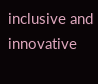inclusive and innovative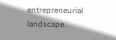entrepreneurial landscape.